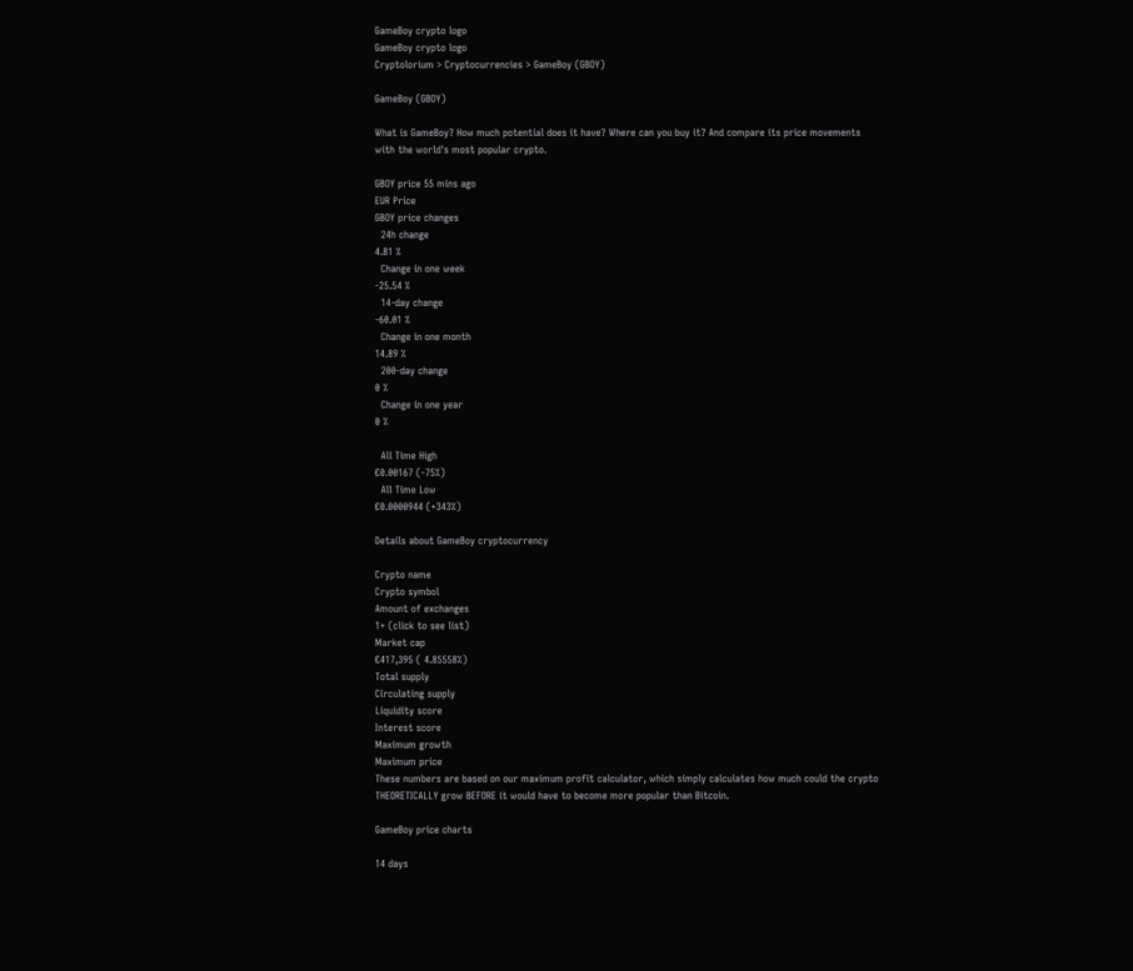GameBoy crypto logo
GameBoy crypto logo
Cryptolorium > Cryptocurrencies > GameBoy (GBOY)

GameBoy (GBOY)

What is GameBoy? How much potential does it have? Where can you buy it? And compare its price movements with the world's most popular crypto.

GBOY price 55 mins ago
EUR Price
GBOY price changes
  24h change
4.81 %
  Change in one week
-25.54 %
  14-day change
-60.01 %
  Change in one month
14.89 %
  200-day change
0 %
  Change in one year
0 %

  All Time High
€0.00167 (-75%)
  All Time Low
€0.0000944 (+343%)

Details about GameBoy cryptocurrency

Crypto name
Crypto symbol
Amount of exchanges
1+ (click to see list)
Market cap
€417,395 ( 4.85558%)
Total supply
Circulating supply
Liquidity score
Interest score
Maximum growth
Maximum price
These numbers are based on our maximum profit calculator, which simply calculates how much could the crypto THEORETICALLY grow BEFORE it would have to become more popular than Bitcoin.

GameBoy price charts

14 days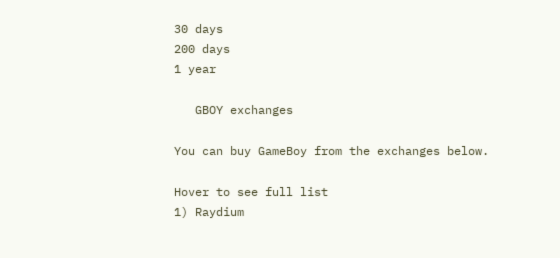30 days
200 days
1 year

   GBOY exchanges

You can buy GameBoy from the exchanges below.

Hover to see full list
1) Raydium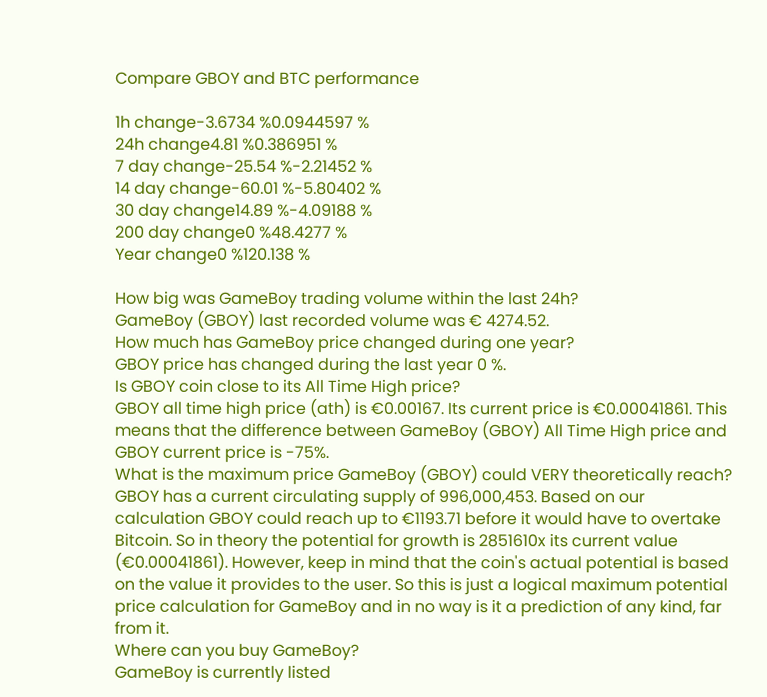Compare GBOY and BTC performance

1h change-3.6734 %0.0944597 %
24h change4.81 %0.386951 %
7 day change-25.54 %-2.21452 %
14 day change-60.01 %-5.80402 %
30 day change14.89 %-4.09188 %
200 day change0 %48.4277 %
Year change0 %120.138 %

How big was GameBoy trading volume within the last 24h?
GameBoy (GBOY) last recorded volume was € 4274.52.
How much has GameBoy price changed during one year?
GBOY price has changed during the last year 0 %.
Is GBOY coin close to its All Time High price?
GBOY all time high price (ath) is €0.00167. Its current price is €0.00041861. This means that the difference between GameBoy (GBOY) All Time High price and GBOY current price is -75%.
What is the maximum price GameBoy (GBOY) could VERY theoretically reach?
GBOY has a current circulating supply of 996,000,453. Based on our calculation GBOY could reach up to €1193.71 before it would have to overtake Bitcoin. So in theory the potential for growth is 2851610x its current value (€0.00041861). However, keep in mind that the coin's actual potential is based on the value it provides to the user. So this is just a logical maximum potential price calculation for GameBoy and in no way is it a prediction of any kind, far from it.
Where can you buy GameBoy?
GameBoy is currently listed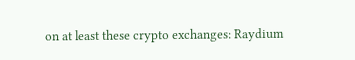on at least these crypto exchanges: Raydium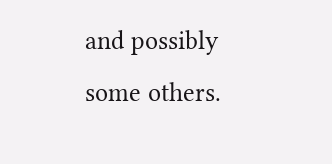and possibly some others.